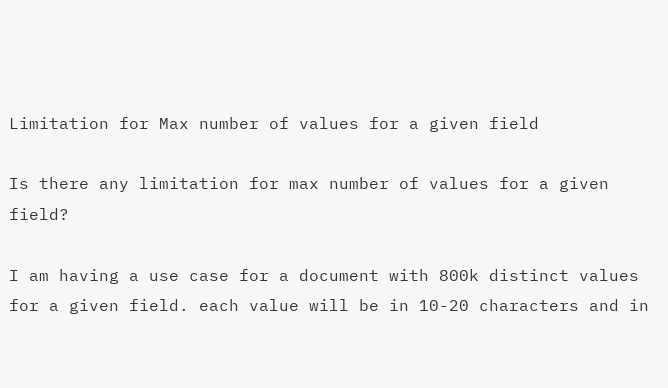Limitation for Max number of values for a given field

Is there any limitation for max number of values for a given field?

I am having a use case for a document with 800k distinct values for a given field. each value will be in 10-20 characters and in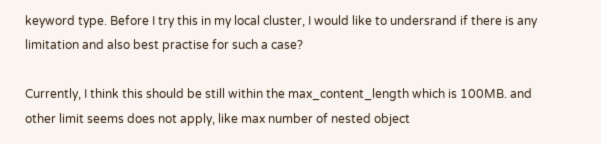keyword type. Before I try this in my local cluster, I would like to undersrand if there is any limitation and also best practise for such a case?

Currently, I think this should be still within the max_content_length which is 100MB. and other limit seems does not apply, like max number of nested object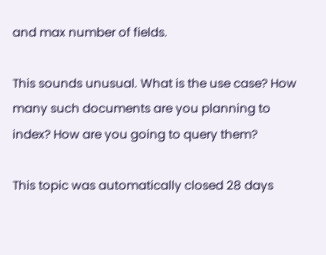and max number of fields.

This sounds unusual. What is the use case? How many such documents are you planning to index? How are you going to query them?

This topic was automatically closed 28 days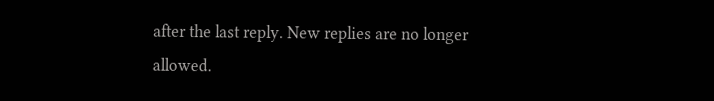after the last reply. New replies are no longer allowed.